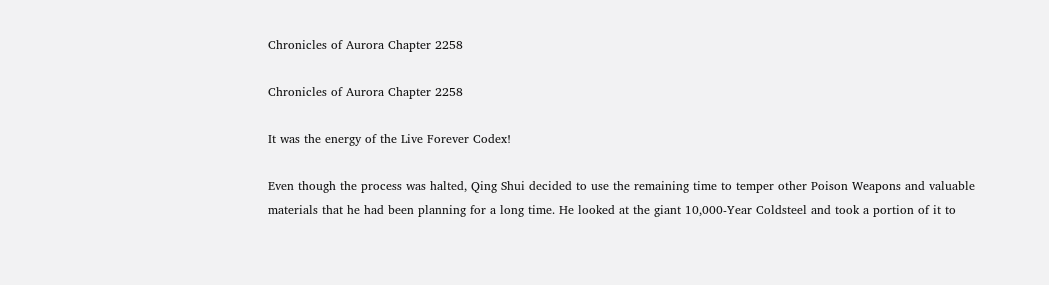Chronicles of Aurora Chapter 2258

Chronicles of Aurora Chapter 2258

It was the energy of the Live Forever Codex!

Even though the process was halted, Qing Shui decided to use the remaining time to temper other Poison Weapons and valuable materials that he had been planning for a long time. He looked at the giant 10,000-Year Coldsteel and took a portion of it to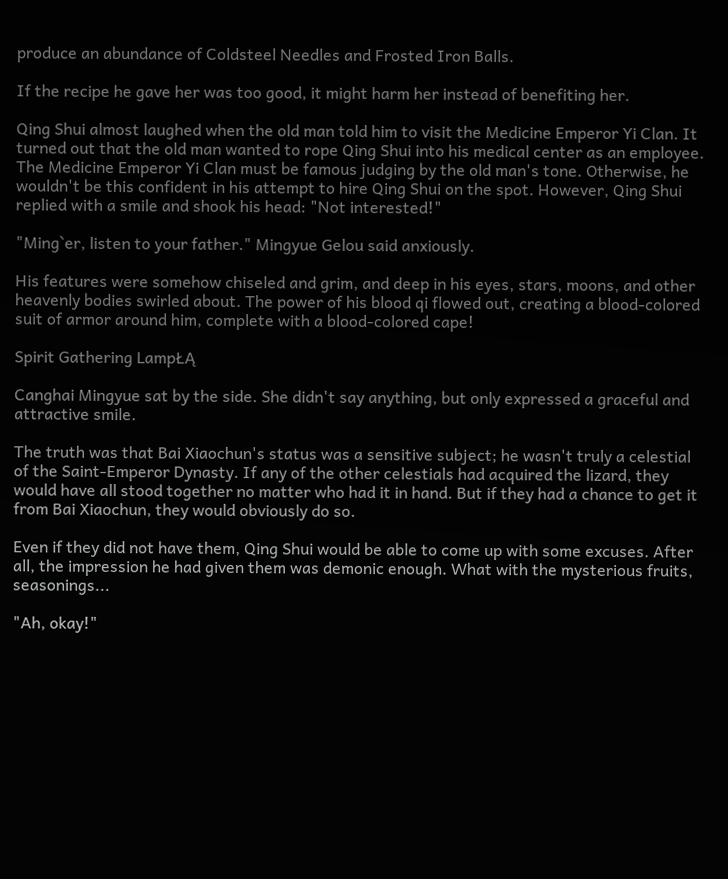produce an abundance of Coldsteel Needles and Frosted Iron Balls.

If the recipe he gave her was too good, it might harm her instead of benefiting her.

Qing Shui almost laughed when the old man told him to visit the Medicine Emperor Yi Clan. It turned out that the old man wanted to rope Qing Shui into his medical center as an employee. The Medicine Emperor Yi Clan must be famous judging by the old man's tone. Otherwise, he wouldn't be this confident in his attempt to hire Qing Shui on the spot. However, Qing Shui replied with a smile and shook his head: "Not interested!"

"Ming`er, listen to your father." Mingyue Gelou said anxiously.

His features were somehow chiseled and grim, and deep in his eyes, stars, moons, and other heavenly bodies swirled about. The power of his blood qi flowed out, creating a blood-colored suit of armor around him, complete with a blood-colored cape!

Spirit Gathering LampŁĄ

Canghai Mingyue sat by the side. She didn't say anything, but only expressed a graceful and attractive smile.

The truth was that Bai Xiaochun's status was a sensitive subject; he wasn't truly a celestial of the Saint-Emperor Dynasty. If any of the other celestials had acquired the lizard, they would have all stood together no matter who had it in hand. But if they had a chance to get it from Bai Xiaochun, they would obviously do so.

Even if they did not have them, Qing Shui would be able to come up with some excuses. After all, the impression he had given them was demonic enough. What with the mysterious fruits, seasonings...

"Ah, okay!"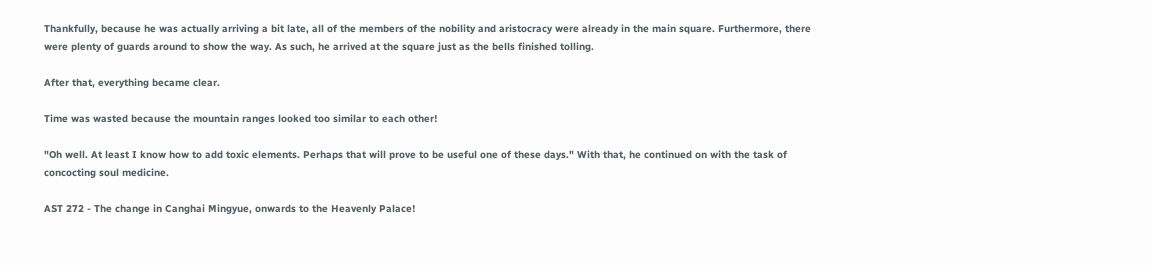Thankfully, because he was actually arriving a bit late, all of the members of the nobility and aristocracy were already in the main square. Furthermore, there were plenty of guards around to show the way. As such, he arrived at the square just as the bells finished tolling.

After that, everything became clear.

Time was wasted because the mountain ranges looked too similar to each other!

"Oh well. At least I know how to add toxic elements. Perhaps that will prove to be useful one of these days." With that, he continued on with the task of concocting soul medicine.

AST 272 - The change in Canghai Mingyue, onwards to the Heavenly Palace!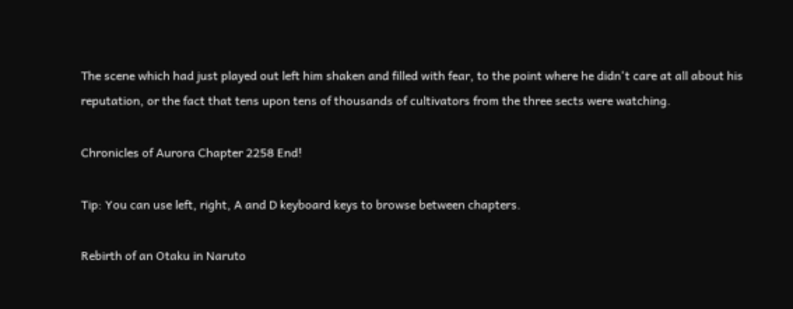The scene which had just played out left him shaken and filled with fear, to the point where he didn't care at all about his reputation, or the fact that tens upon tens of thousands of cultivators from the three sects were watching.

Chronicles of Aurora Chapter 2258 End!

Tip: You can use left, right, A and D keyboard keys to browse between chapters.

Rebirth of an Otaku in Naruto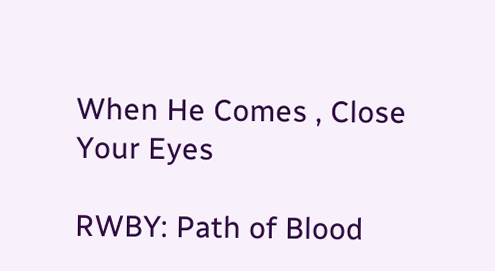When He Comes , Close Your Eyes

RWBY: Path of Blood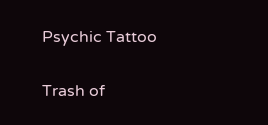Psychic Tattoo

Trash of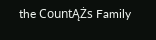the CountĄŻs Family